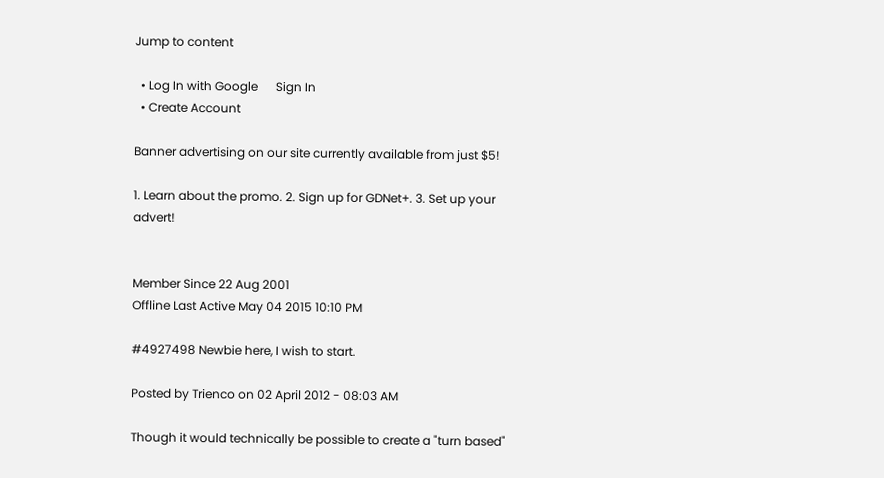Jump to content

  • Log In with Google      Sign In
  • Create Account

Banner advertising on our site currently available from just $5!

1. Learn about the promo. 2. Sign up for GDNet+. 3. Set up your advert!


Member Since 22 Aug 2001
Offline Last Active May 04 2015 10:10 PM

#4927498 Newbie here, I wish to start.

Posted by Trienco on 02 April 2012 - 08:03 AM

Though it would technically be possible to create a "turn based"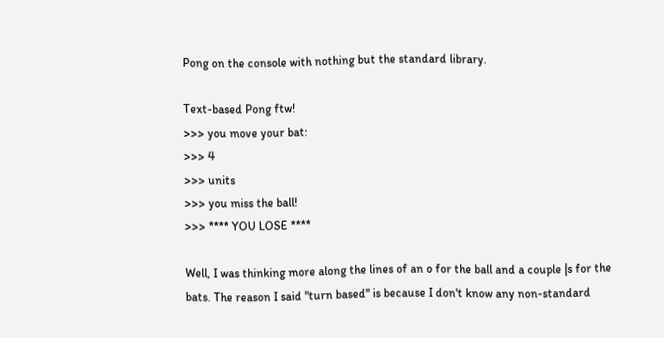Pong on the console with nothing but the standard library.

Text-based Pong ftw!
>>> you move your bat:
>>> 4
>>> units
>>> you miss the ball!
>>> **** YOU LOSE ****

Well, I was thinking more along the lines of an o for the ball and a couple |s for the bats. The reason I said "turn based" is because I don't know any non-standard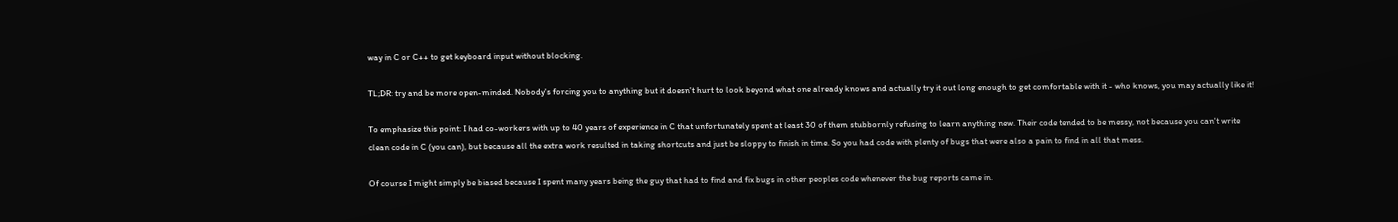way in C or C++ to get keyboard input without blocking.

TL;DR: try and be more open-minded. Nobody's forcing you to anything but it doesn't hurt to look beyond what one already knows and actually try it out long enough to get comfortable with it - who knows, you may actually like it!

To emphasize this point: I had co-workers with up to 40 years of experience in C that unfortunately spent at least 30 of them stubbornly refusing to learn anything new. Their code tended to be messy, not because you can't write clean code in C (you can), but because all the extra work resulted in taking shortcuts and just be sloppy to finish in time. So you had code with plenty of bugs that were also a pain to find in all that mess.

Of course I might simply be biased because I spent many years being the guy that had to find and fix bugs in other peoples code whenever the bug reports came in.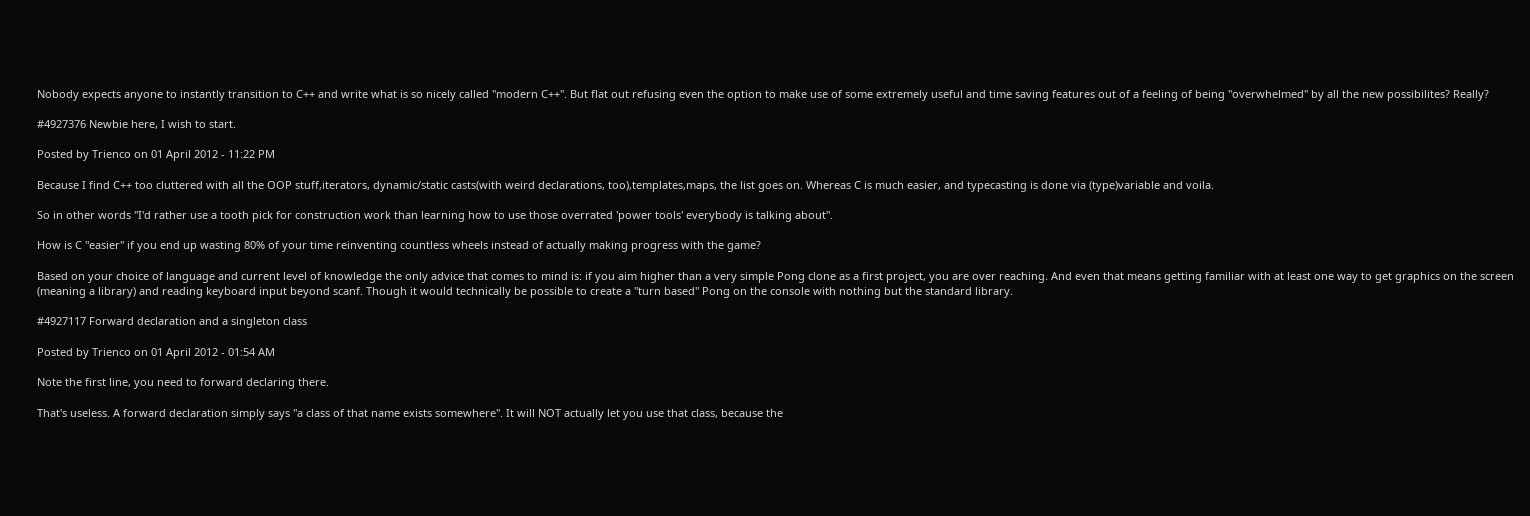Nobody expects anyone to instantly transition to C++ and write what is so nicely called "modern C++". But flat out refusing even the option to make use of some extremely useful and time saving features out of a feeling of being "overwhelmed" by all the new possibilites? Really?

#4927376 Newbie here, I wish to start.

Posted by Trienco on 01 April 2012 - 11:22 PM

Because I find C++ too cluttered with all the OOP stuff,iterators, dynamic/static casts(with weird declarations, too),templates,maps, the list goes on. Whereas C is much easier, and typecasting is done via (type)variable and voila.

So in other words "I'd rather use a tooth pick for construction work than learning how to use those overrated 'power tools' everybody is talking about".

How is C "easier" if you end up wasting 80% of your time reinventing countless wheels instead of actually making progress with the game?

Based on your choice of language and current level of knowledge the only advice that comes to mind is: if you aim higher than a very simple Pong clone as a first project, you are over reaching. And even that means getting familiar with at least one way to get graphics on the screen (meaning a library) and reading keyboard input beyond scanf. Though it would technically be possible to create a "turn based" Pong on the console with nothing but the standard library.

#4927117 Forward declaration and a singleton class

Posted by Trienco on 01 April 2012 - 01:54 AM

Note the first line, you need to forward declaring there.

That's useless. A forward declaration simply says "a class of that name exists somewhere". It will NOT actually let you use that class, because the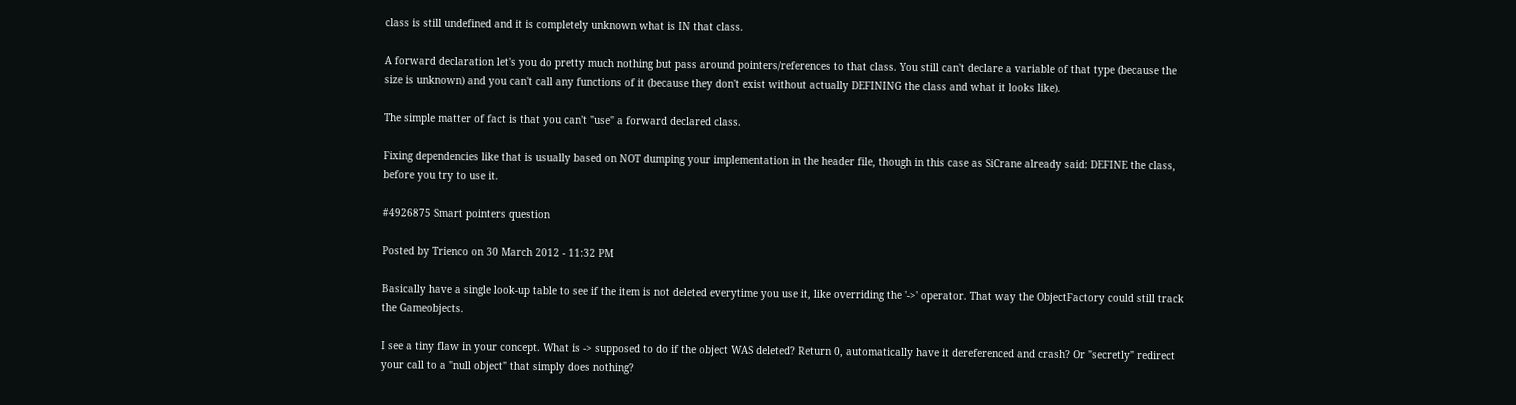class is still undefined and it is completely unknown what is IN that class.

A forward declaration let's you do pretty much nothing but pass around pointers/references to that class. You still can't declare a variable of that type (because the size is unknown) and you can't call any functions of it (because they don't exist without actually DEFINING the class and what it looks like).

The simple matter of fact is that you can't "use" a forward declared class.

Fixing dependencies like that is usually based on NOT dumping your implementation in the header file, though in this case as SiCrane already said: DEFINE the class, before you try to use it.

#4926875 Smart pointers question

Posted by Trienco on 30 March 2012 - 11:32 PM

Basically have a single look-up table to see if the item is not deleted everytime you use it, like overriding the '->' operator. That way the ObjectFactory could still track the Gameobjects.

I see a tiny flaw in your concept. What is -> supposed to do if the object WAS deleted? Return 0, automatically have it dereferenced and crash? Or "secretly" redirect your call to a "null object" that simply does nothing?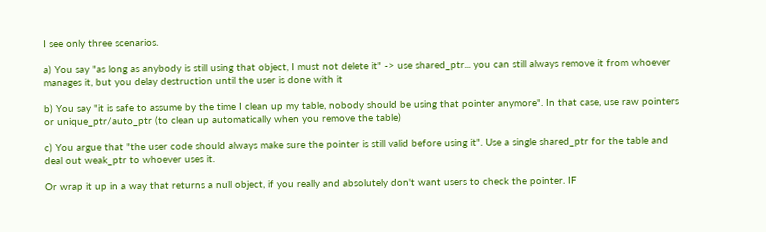I see only three scenarios.

a) You say "as long as anybody is still using that object, I must not delete it" -> use shared_ptr... you can still always remove it from whoever manages it, but you delay destruction until the user is done with it

b) You say "it is safe to assume by the time I clean up my table, nobody should be using that pointer anymore". In that case, use raw pointers or unique_ptr/auto_ptr (to clean up automatically when you remove the table)

c) You argue that "the user code should always make sure the pointer is still valid before using it". Use a single shared_ptr for the table and deal out weak_ptr to whoever uses it.

Or wrap it up in a way that returns a null object, if you really and absolutely don't want users to check the pointer. IF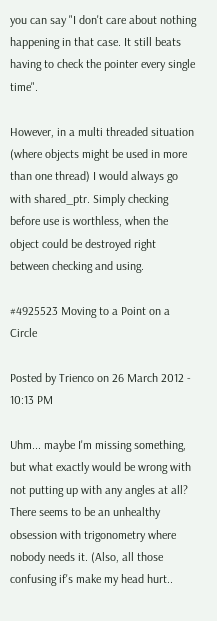you can say "I don't care about nothing happening in that case. It still beats having to check the pointer every single time".

However, in a multi threaded situation (where objects might be used in more than one thread) I would always go with shared_ptr. Simply checking before use is worthless, when the object could be destroyed right between checking and using.

#4925523 Moving to a Point on a Circle

Posted by Trienco on 26 March 2012 - 10:13 PM

Uhm... maybe I'm missing something, but what exactly would be wrong with not putting up with any angles at all? There seems to be an unhealthy obsession with trigonometry where nobody needs it. (Also, all those confusing if's make my head hurt..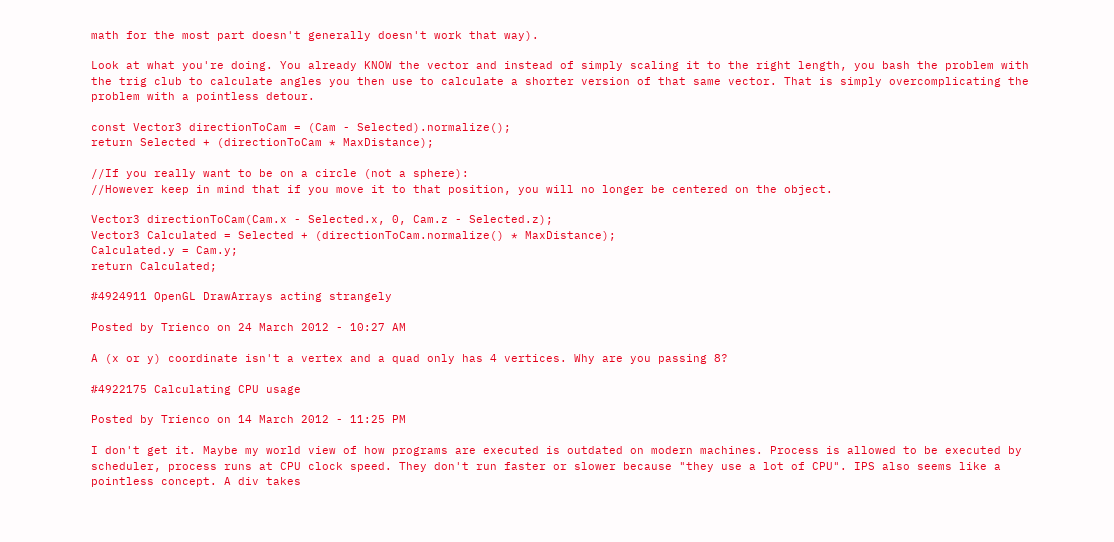math for the most part doesn't generally doesn't work that way).

Look at what you're doing. You already KNOW the vector and instead of simply scaling it to the right length, you bash the problem with the trig club to calculate angles you then use to calculate a shorter version of that same vector. That is simply overcomplicating the problem with a pointless detour.

const Vector3 directionToCam = (Cam - Selected).normalize();
return Selected + (directionToCam * MaxDistance);

//If you really want to be on a circle (not a sphere):
//However keep in mind that if you move it to that position, you will no longer be centered on the object.

Vector3 directionToCam(Cam.x - Selected.x, 0, Cam.z - Selected.z);
Vector3 Calculated = Selected + (directionToCam.normalize() * MaxDistance);
Calculated.y = Cam.y;
return Calculated;

#4924911 OpenGL DrawArrays acting strangely

Posted by Trienco on 24 March 2012 - 10:27 AM

A (x or y) coordinate isn't a vertex and a quad only has 4 vertices. Why are you passing 8?

#4922175 Calculating CPU usage

Posted by Trienco on 14 March 2012 - 11:25 PM

I don't get it. Maybe my world view of how programs are executed is outdated on modern machines. Process is allowed to be executed by scheduler, process runs at CPU clock speed. They don't run faster or slower because "they use a lot of CPU". IPS also seems like a pointless concept. A div takes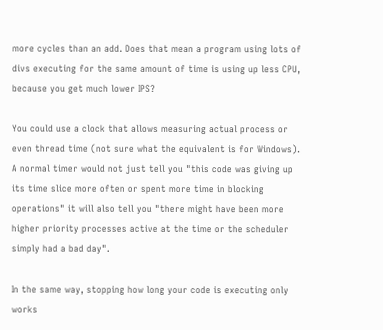more cycles than an add. Does that mean a program using lots of divs executing for the same amount of time is using up less CPU, because you get much lower IPS?

You could use a clock that allows measuring actual process or even thread time (not sure what the equivalent is for Windows). A normal timer would not just tell you "this code was giving up its time slice more often or spent more time in blocking operations" it will also tell you "there might have been more higher priority processes active at the time or the scheduler simply had a bad day".

In the same way, stopping how long your code is executing only works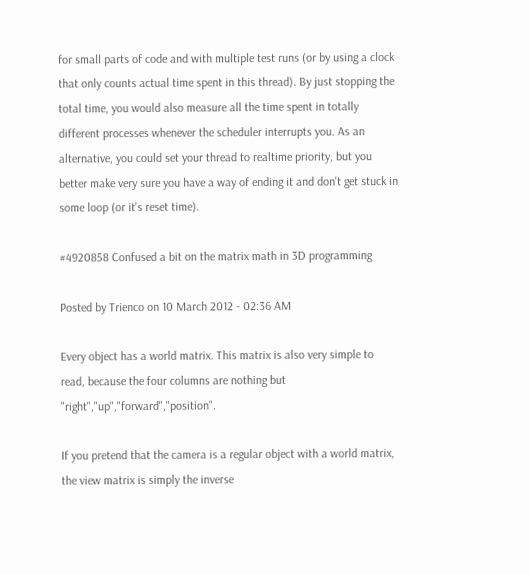for small parts of code and with multiple test runs (or by using a clock that only counts actual time spent in this thread). By just stopping the total time, you would also measure all the time spent in totally different processes whenever the scheduler interrupts you. As an alternative, you could set your thread to realtime priority, but you better make very sure you have a way of ending it and don't get stuck in some loop (or it's reset time).

#4920858 Confused a bit on the matrix math in 3D programming

Posted by Trienco on 10 March 2012 - 02:36 AM

Every object has a world matrix. This matrix is also very simple to read, because the four columns are nothing but "right","up","forward","position".

If you pretend that the camera is a regular object with a world matrix, the view matrix is simply the inverse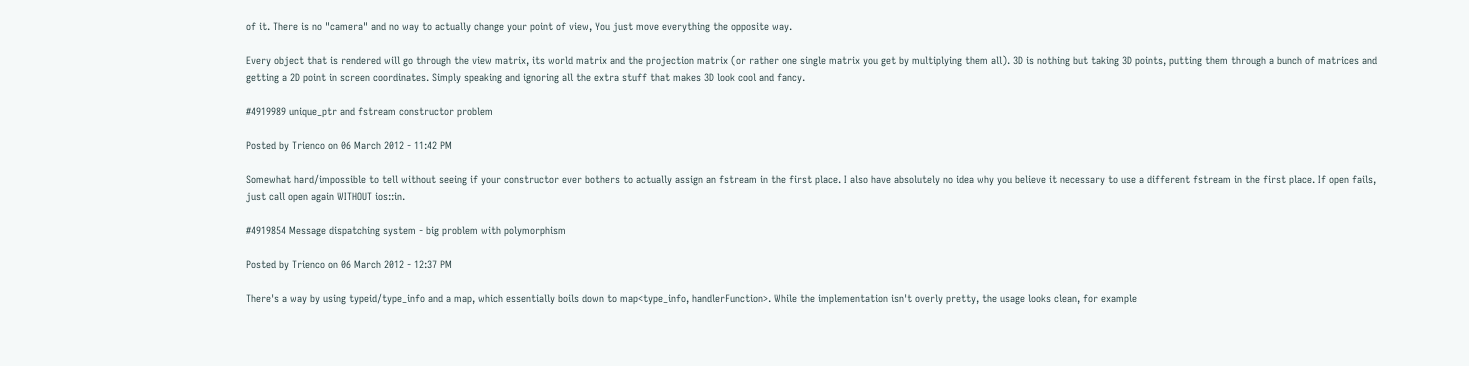of it. There is no "camera" and no way to actually change your point of view, You just move everything the opposite way.

Every object that is rendered will go through the view matrix, its world matrix and the projection matrix (or rather one single matrix you get by multiplying them all). 3D is nothing but taking 3D points, putting them through a bunch of matrices and getting a 2D point in screen coordinates. Simply speaking and ignoring all the extra stuff that makes 3D look cool and fancy.

#4919989 unique_ptr and fstream constructor problem

Posted by Trienco on 06 March 2012 - 11:42 PM

Somewhat hard/impossible to tell without seeing if your constructor ever bothers to actually assign an fstream in the first place. I also have absolutely no idea why you believe it necessary to use a different fstream in the first place. If open fails, just call open again WITHOUT ios::in.

#4919854 Message dispatching system - big problem with polymorphism

Posted by Trienco on 06 March 2012 - 12:37 PM

There's a way by using typeid/type_info and a map, which essentially boils down to map<type_info, handlerFunction>. While the implementation isn't overly pretty, the usage looks clean, for example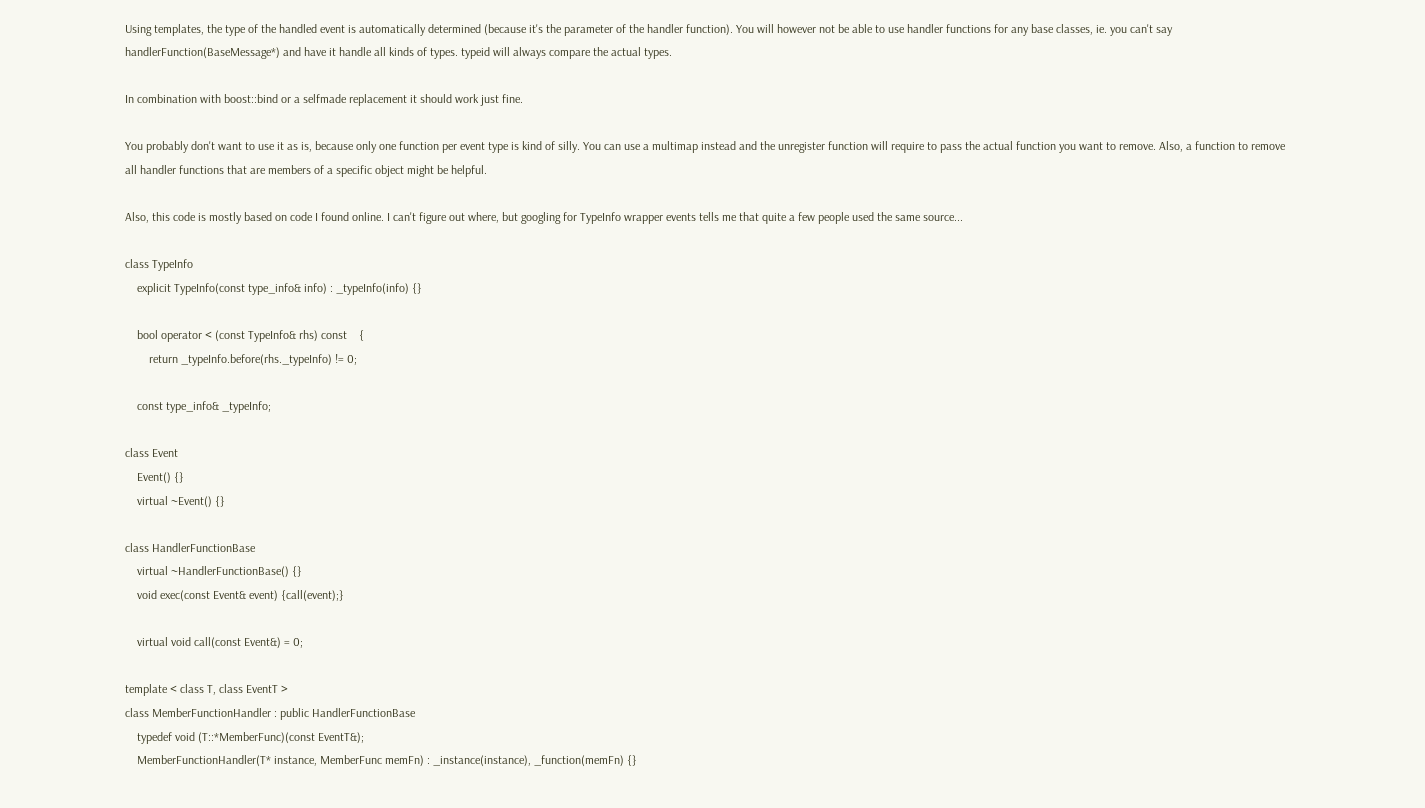Using templates, the type of the handled event is automatically determined (because it's the parameter of the handler function). You will however not be able to use handler functions for any base classes, ie. you can't say handlerFunction(BaseMessage*) and have it handle all kinds of types. typeid will always compare the actual types.

In combination with boost::bind or a selfmade replacement it should work just fine.

You probably don't want to use it as is, because only one function per event type is kind of silly. You can use a multimap instead and the unregister function will require to pass the actual function you want to remove. Also, a function to remove all handler functions that are members of a specific object might be helpful.

Also, this code is mostly based on code I found online. I can't figure out where, but googling for TypeInfo wrapper events tells me that quite a few people used the same source...

class TypeInfo
    explicit TypeInfo(const type_info& info) : _typeInfo(info) {}

    bool operator < (const TypeInfo& rhs) const    {
        return _typeInfo.before(rhs._typeInfo) != 0;

    const type_info& _typeInfo;

class Event
    Event() {}
    virtual ~Event() {}

class HandlerFunctionBase
    virtual ~HandlerFunctionBase() {}
    void exec(const Event& event) {call(event);}

    virtual void call(const Event&) = 0;

template < class T, class EventT >
class MemberFunctionHandler : public HandlerFunctionBase
    typedef void (T::*MemberFunc)(const EventT&);
    MemberFunctionHandler(T* instance, MemberFunc memFn) : _instance(instance), _function(memFn) {}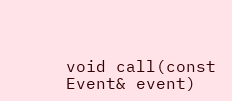void call(const Event& event)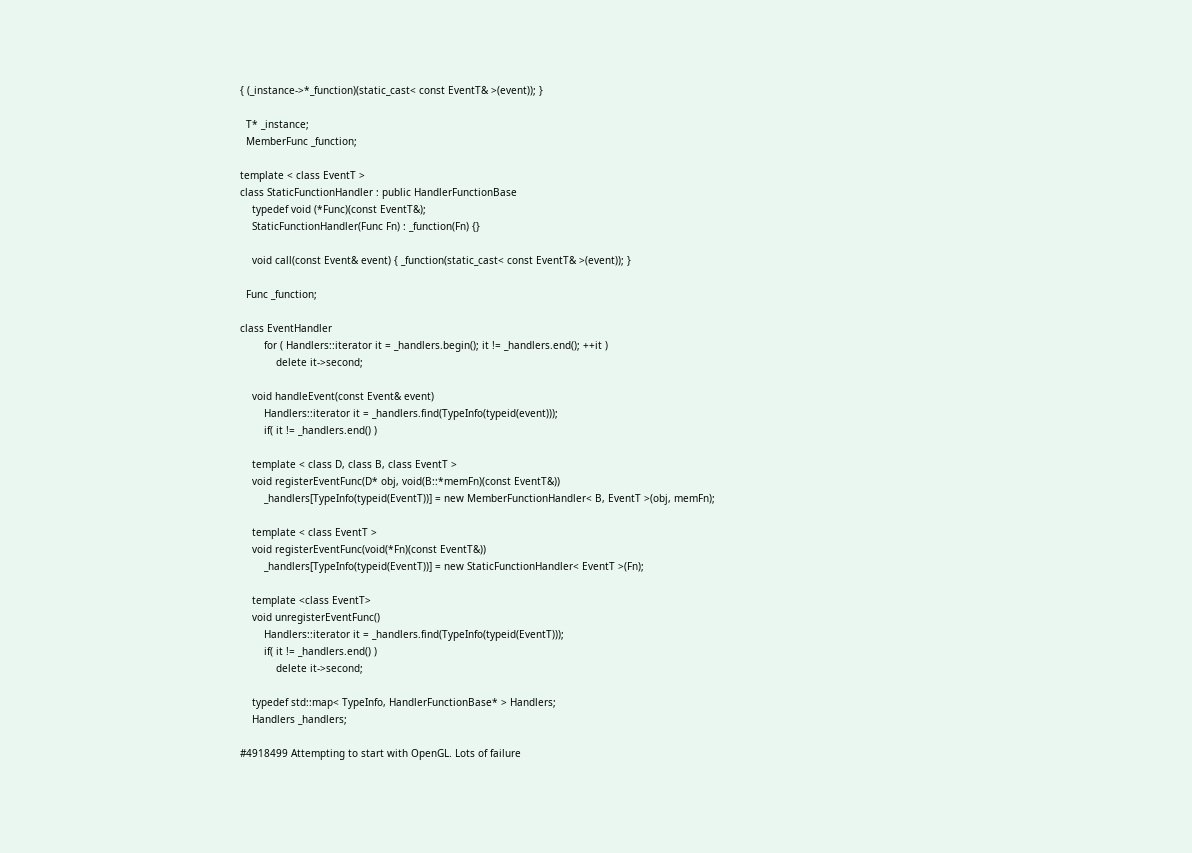{ (_instance->*_function)(static_cast< const EventT& >(event)); }

  T* _instance;
  MemberFunc _function;

template < class EventT >
class StaticFunctionHandler : public HandlerFunctionBase
    typedef void (*Func)(const EventT&);
    StaticFunctionHandler(Func Fn) : _function(Fn) {}

    void call(const Event& event) { _function(static_cast< const EventT& >(event)); }

  Func _function;

class EventHandler
        for ( Handlers::iterator it = _handlers.begin(); it != _handlers.end(); ++it )
            delete it->second;

    void handleEvent(const Event& event)
        Handlers::iterator it = _handlers.find(TypeInfo(typeid(event)));
        if( it != _handlers.end() )

    template < class D, class B, class EventT >
    void registerEventFunc(D* obj, void(B::*memFn)(const EventT&))
        _handlers[TypeInfo(typeid(EventT))] = new MemberFunctionHandler< B, EventT >(obj, memFn);

    template < class EventT >
    void registerEventFunc(void(*Fn)(const EventT&))
        _handlers[TypeInfo(typeid(EventT))] = new StaticFunctionHandler< EventT >(Fn);

    template <class EventT>
    void unregisterEventFunc()
        Handlers::iterator it = _handlers.find(TypeInfo(typeid(EventT)));
        if( it != _handlers.end() )
            delete it->second;

    typedef std::map< TypeInfo, HandlerFunctionBase* > Handlers;
    Handlers _handlers;

#4918499 Attempting to start with OpenGL. Lots of failure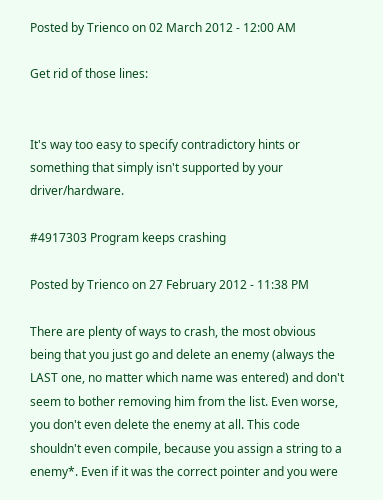Posted by Trienco on 02 March 2012 - 12:00 AM

Get rid of those lines:


It's way too easy to specify contradictory hints or something that simply isn't supported by your driver/hardware.

#4917303 Program keeps crashing

Posted by Trienco on 27 February 2012 - 11:38 PM

There are plenty of ways to crash, the most obvious being that you just go and delete an enemy (always the LAST one, no matter which name was entered) and don't seem to bother removing him from the list. Even worse, you don't even delete the enemy at all. This code shouldn't even compile, because you assign a string to a enemy*. Even if it was the correct pointer and you were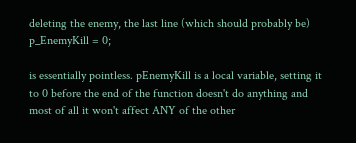deleting the enemy, the last line (which should probably be)
p_EnemyKill = 0;

is essentially pointless. pEnemyKill is a local variable, setting it to 0 before the end of the function doesn't do anything and most of all it won't affect ANY of the other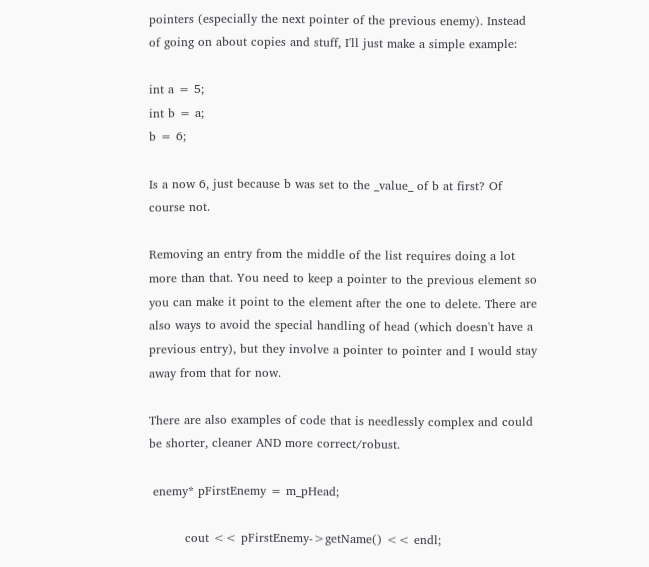pointers (especially the next pointer of the previous enemy). Instead of going on about copies and stuff, I'll just make a simple example:

int a = 5;
int b = a;
b = 6;

Is a now 6, just because b was set to the _value_ of b at first? Of course not.

Removing an entry from the middle of the list requires doing a lot more than that. You need to keep a pointer to the previous element so you can make it point to the element after the one to delete. There are also ways to avoid the special handling of head (which doesn't have a previous entry), but they involve a pointer to pointer and I would stay away from that for now.

There are also examples of code that is needlessly complex and could be shorter, cleaner AND more correct/robust.

 enemy* pFirstEnemy = m_pHead;

         cout << pFirstEnemy->getName() << endl;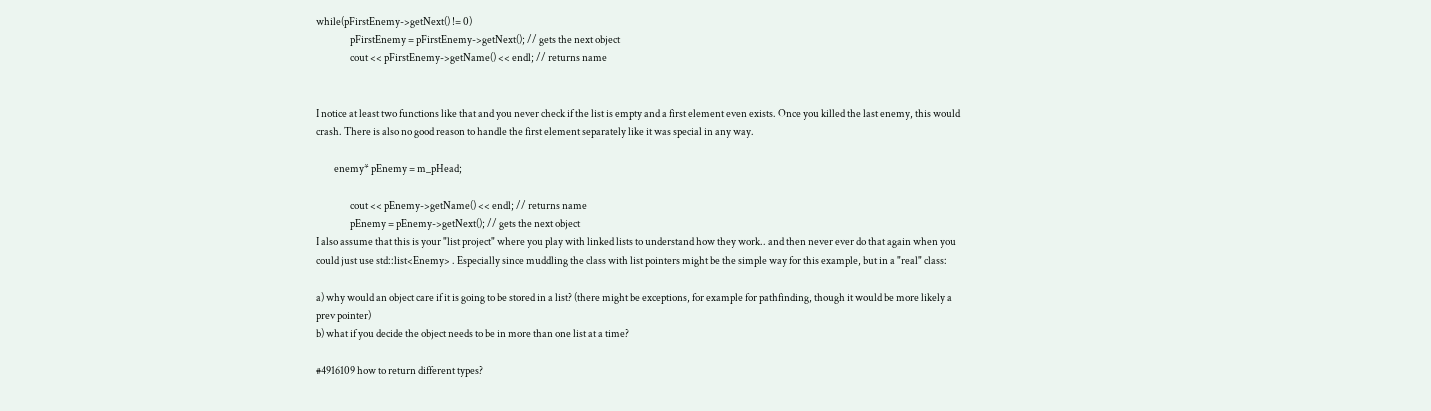while(pFirstEnemy->getNext() != 0)
                 pFirstEnemy = pFirstEnemy->getNext(); // gets the next object
                 cout << pFirstEnemy->getName() << endl; // returns name


I notice at least two functions like that and you never check if the list is empty and a first element even exists. Once you killed the last enemy, this would crash. There is also no good reason to handle the first element separately like it was special in any way.

         enemy* pEnemy = m_pHead;

                 cout << pEnemy->getName() << endl; // returns name
                 pEnemy = pEnemy->getNext(); // gets the next object
I also assume that this is your "list project" where you play with linked lists to understand how they work.. and then never ever do that again when you could just use std::list<Enemy> . Especially since muddling the class with list pointers might be the simple way for this example, but in a "real" class:

a) why would an object care if it is going to be stored in a list? (there might be exceptions, for example for pathfinding, though it would be more likely a prev pointer)
b) what if you decide the object needs to be in more than one list at a time?

#4916109 how to return different types?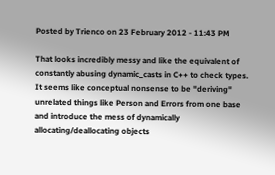Posted by Trienco on 23 February 2012 - 11:43 PM

That looks incredibly messy and like the equivalent of constantly abusing dynamic_casts in C++ to check types. It seems like conceptual nonsense to be "deriving" unrelated things like Person and Errors from one base and introduce the mess of dynamically allocating/deallocating objects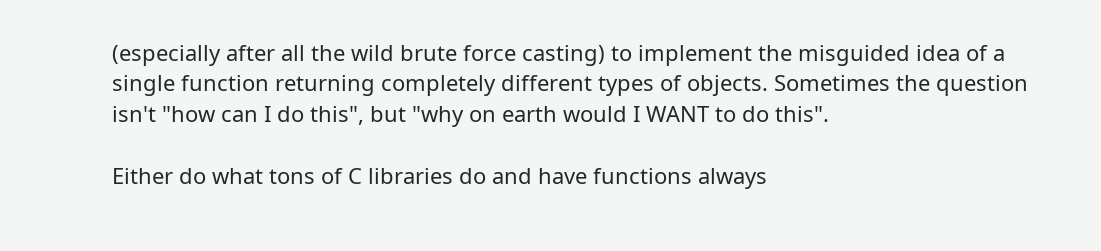(especially after all the wild brute force casting) to implement the misguided idea of a single function returning completely different types of objects. Sometimes the question isn't "how can I do this", but "why on earth would I WANT to do this".

Either do what tons of C libraries do and have functions always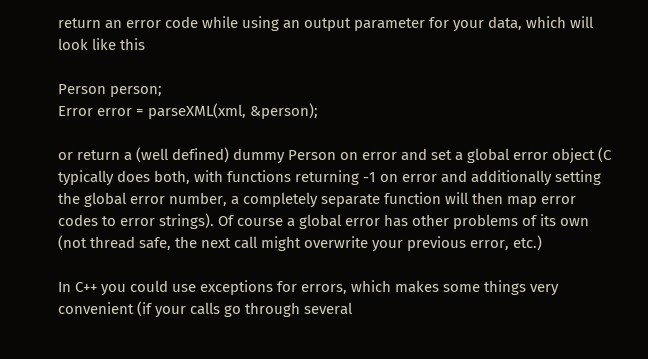return an error code while using an output parameter for your data, which will look like this

Person person;
Error error = parseXML(xml, &person);

or return a (well defined) dummy Person on error and set a global error object (C typically does both, with functions returning -1 on error and additionally setting the global error number, a completely separate function will then map error codes to error strings). Of course a global error has other problems of its own (not thread safe, the next call might overwrite your previous error, etc.)

In C++ you could use exceptions for errors, which makes some things very convenient (if your calls go through several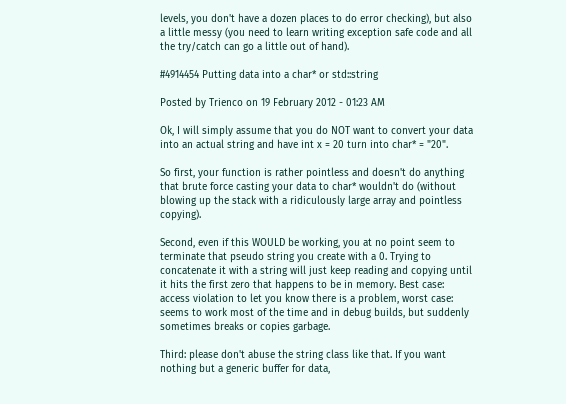levels, you don't have a dozen places to do error checking), but also a little messy (you need to learn writing exception safe code and all the try/catch can go a little out of hand).

#4914454 Putting data into a char* or std::string

Posted by Trienco on 19 February 2012 - 01:23 AM

Ok, I will simply assume that you do NOT want to convert your data into an actual string and have int x = 20 turn into char* = "20".

So first, your function is rather pointless and doesn't do anything that brute force casting your data to char* wouldn't do (without blowing up the stack with a ridiculously large array and pointless copying).

Second, even if this WOULD be working, you at no point seem to terminate that pseudo string you create with a 0. Trying to concatenate it with a string will just keep reading and copying until it hits the first zero that happens to be in memory. Best case: access violation to let you know there is a problem, worst case: seems to work most of the time and in debug builds, but suddenly sometimes breaks or copies garbage.

Third: please don't abuse the string class like that. If you want nothing but a generic buffer for data,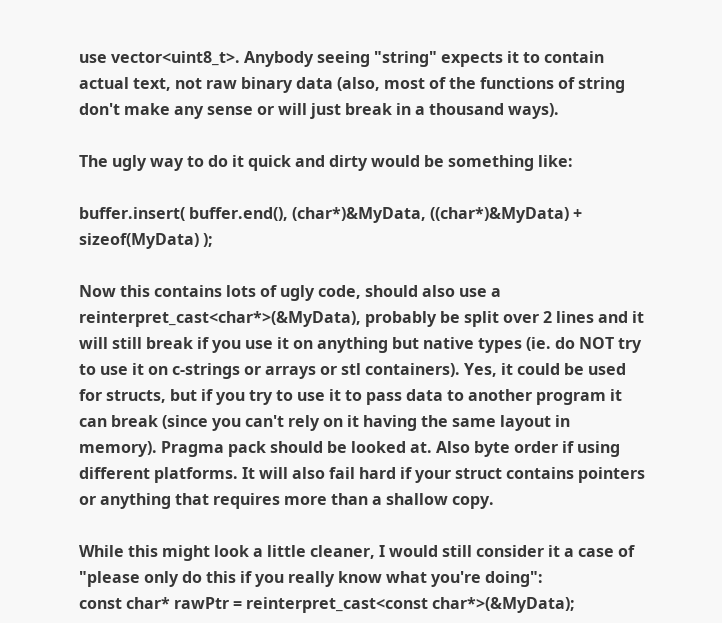use vector<uint8_t>. Anybody seeing "string" expects it to contain actual text, not raw binary data (also, most of the functions of string don't make any sense or will just break in a thousand ways).

The ugly way to do it quick and dirty would be something like:

buffer.insert( buffer.end(), (char*)&MyData, ((char*)&MyData) + sizeof(MyData) );

Now this contains lots of ugly code, should also use a reinterpret_cast<char*>(&MyData), probably be split over 2 lines and it will still break if you use it on anything but native types (ie. do NOT try to use it on c-strings or arrays or stl containers). Yes, it could be used for structs, but if you try to use it to pass data to another program it can break (since you can't rely on it having the same layout in memory). Pragma pack should be looked at. Also byte order if using different platforms. It will also fail hard if your struct contains pointers or anything that requires more than a shallow copy.

While this might look a little cleaner, I would still consider it a case of "please only do this if you really know what you're doing":
const char* rawPtr = reinterpret_cast<const char*>(&MyData);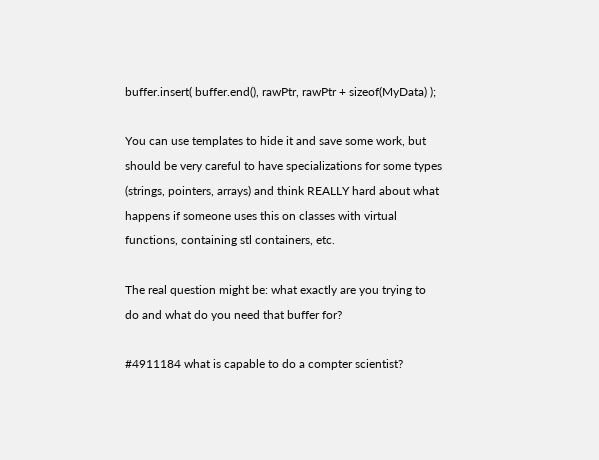buffer.insert( buffer.end(), rawPtr, rawPtr + sizeof(MyData) );

You can use templates to hide it and save some work, but should be very careful to have specializations for some types (strings, pointers, arrays) and think REALLY hard about what happens if someone uses this on classes with virtual functions, containing stl containers, etc.

The real question might be: what exactly are you trying to do and what do you need that buffer for?

#4911184 what is capable to do a compter scientist?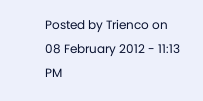Posted by Trienco on 08 February 2012 - 11:13 PM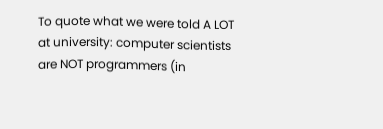To quote what we were told A LOT at university: computer scientists are NOT programmers (in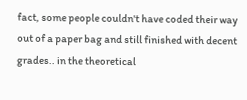fact, some people couldn't have coded their way out of a paper bag and still finished with decent grades.. in the theoretical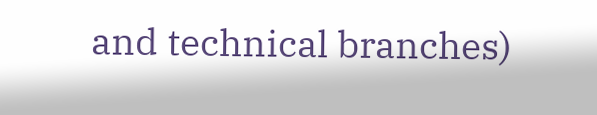and technical branches)